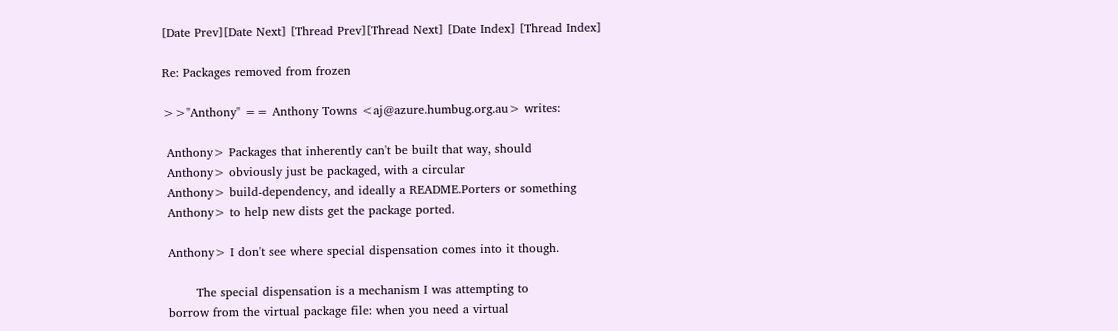[Date Prev][Date Next] [Thread Prev][Thread Next] [Date Index] [Thread Index]

Re: Packages removed from frozen

>>"Anthony" == Anthony Towns <aj@azure.humbug.org.au> writes:

 Anthony> Packages that inherently can't be built that way, should
 Anthony> obviously just be packaged, with a circular
 Anthony> build-dependency, and ideally a README.Porters or something
 Anthony> to help new dists get the package ported.

 Anthony> I don't see where special dispensation comes into it though.

        The special dispensation is a mechanism I was attempting to
 borrow from the virtual package file: when you need a virtual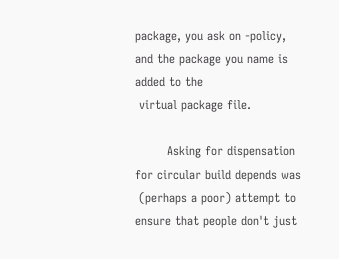package, you ask on -policy, and the package you name is added to the
 virtual package file.

        Asking for dispensation for circular build depends was
 (perhaps a poor) attempt to ensure that people don't just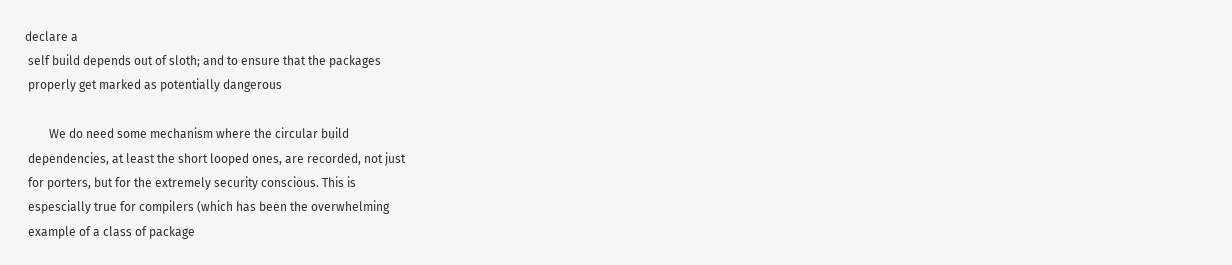declare a
 self build depends out of sloth; and to ensure that the packages
 properly get marked as potentially dangerous

        We do need some mechanism where the circular build
 dependencies, at least the short looped ones, are recorded, not just
 for porters, but for the extremely security conscious. This is
 espescially true for compilers (which has been the overwhelming
 example of a class of package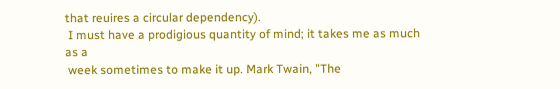that reuires a circular dependency).
 I must have a prodigious quantity of mind; it takes me as much as a
 week sometimes to make it up. Mark Twain, "The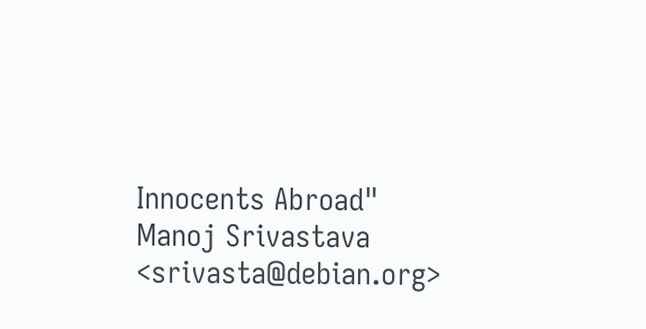Innocents Abroad"
Manoj Srivastava   <srivasta@debian.org>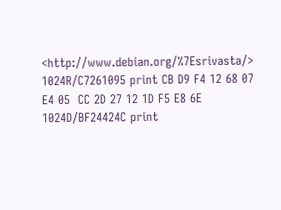<http://www.debian.org/%7Esrivasta/>
1024R/C7261095 print CB D9 F4 12 68 07 E4 05  CC 2D 27 12 1D F5 E8 6E
1024D/BF24424C print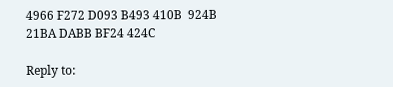4966 F272 D093 B493 410B  924B 21BA DABB BF24 424C

Reply to: